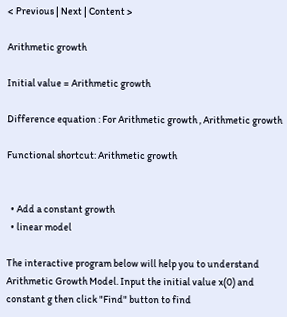< Previous | Next | Content >

Arithmetic growth

Initial value = Arithmetic growth

Difference equation : For Arithmetic growth , Arithmetic growth

Functional shortcut: Arithmetic growth


  • Add a constant growth
  • linear model

The interactive program below will help you to understand Arithmetic Growth Model. Input the initial value x(0) and constant g then click "Find" button to find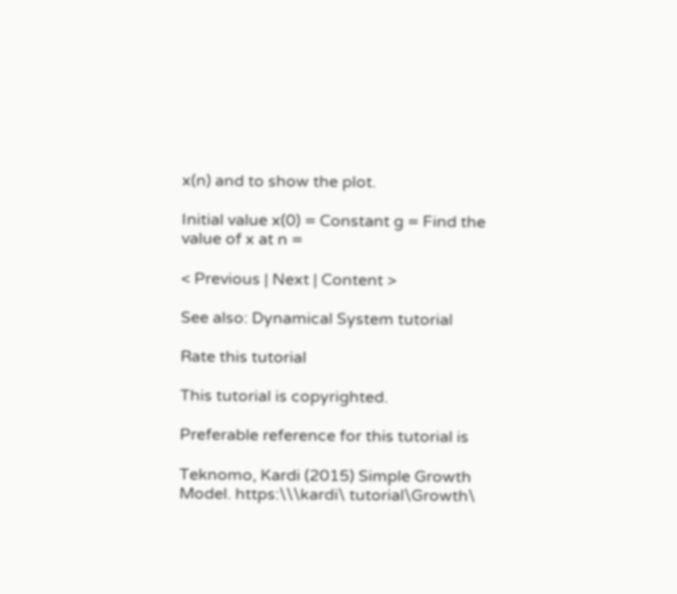x(n) and to show the plot.

Initial value x(0) = Constant g = Find the value of x at n =

< Previous | Next | Content >

See also: Dynamical System tutorial

Rate this tutorial

This tutorial is copyrighted.

Preferable reference for this tutorial is

Teknomo, Kardi (2015) Simple Growth Model. https:\\\kardi\ tutorial\Growth\